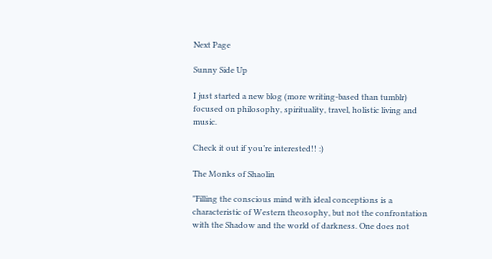Next Page

Sunny Side Up

I just started a new blog (more writing-based than tumblr) focused on philosophy, spirituality, travel, holistic living and music.

Check it out if you’re interested!! :)

The Monks of Shaolin

"Filling the conscious mind with ideal conceptions is a characteristic of Western theosophy, but not the confrontation with the Shadow and the world of darkness. One does not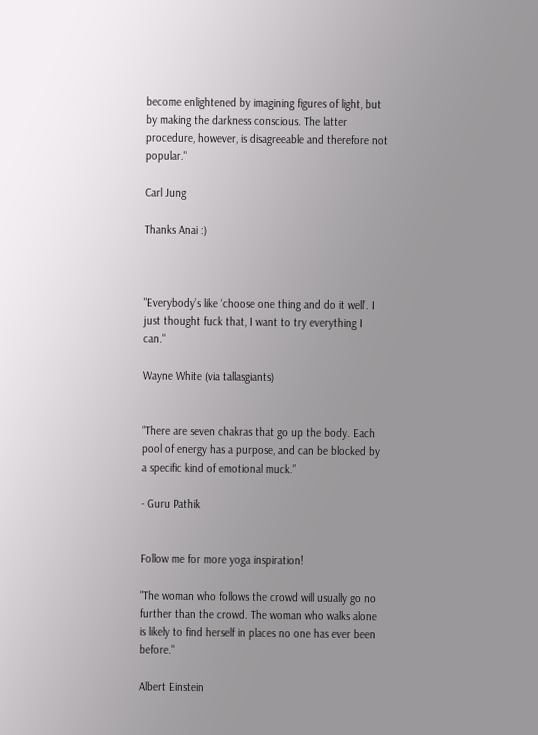become enlightened by imagining figures of light, but by making the darkness conscious. The latter procedure, however, is disagreeable and therefore not popular."

Carl Jung

Thanks Anai :)



"Everybody’s like ‘choose one thing and do it well’. I just thought fuck that, I want to try everything I can."

Wayne White (via tallasgiants)


“There are seven chakras that go up the body. Each pool of energy has a purpose, and can be blocked by a specific kind of emotional muck.”

- Guru Pathik


Follow me for more yoga inspiration!

"The woman who follows the crowd will usually go no further than the crowd. The woman who walks alone is likely to find herself in places no one has ever been before."

Albert Einstein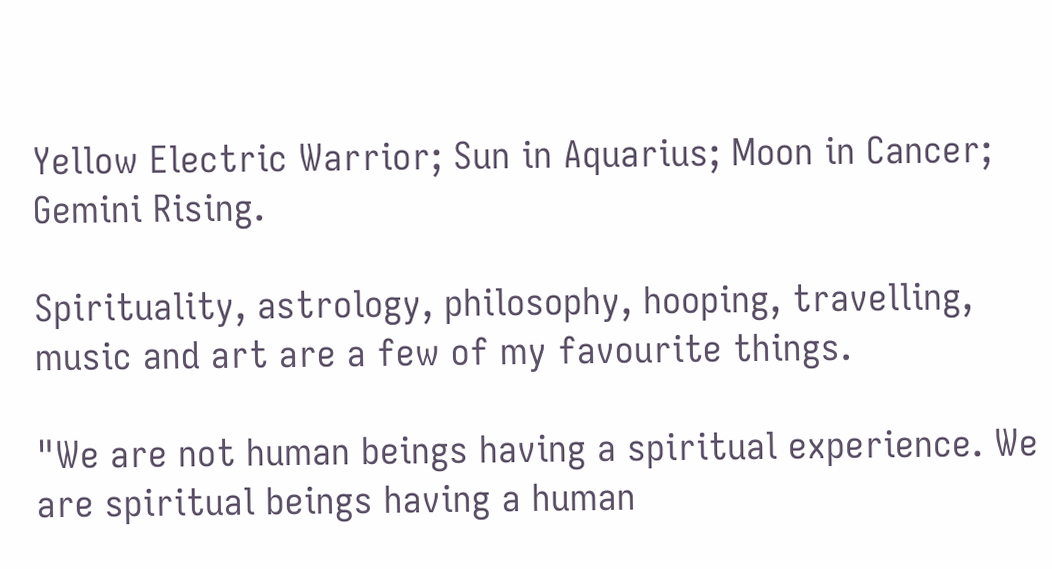Yellow Electric Warrior; Sun in Aquarius; Moon in Cancer; Gemini Rising.

Spirituality, astrology, philosophy, hooping, travelling, music and art are a few of my favourite things.

"We are not human beings having a spiritual experience. We are spiritual beings having a human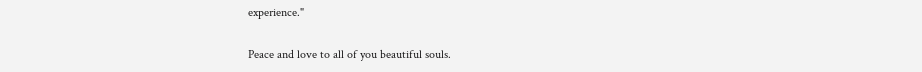experience."

Peace and love to all of you beautiful souls.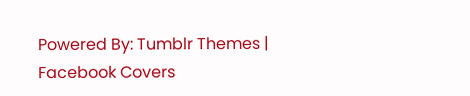Powered By: Tumblr Themes | Facebook Covers